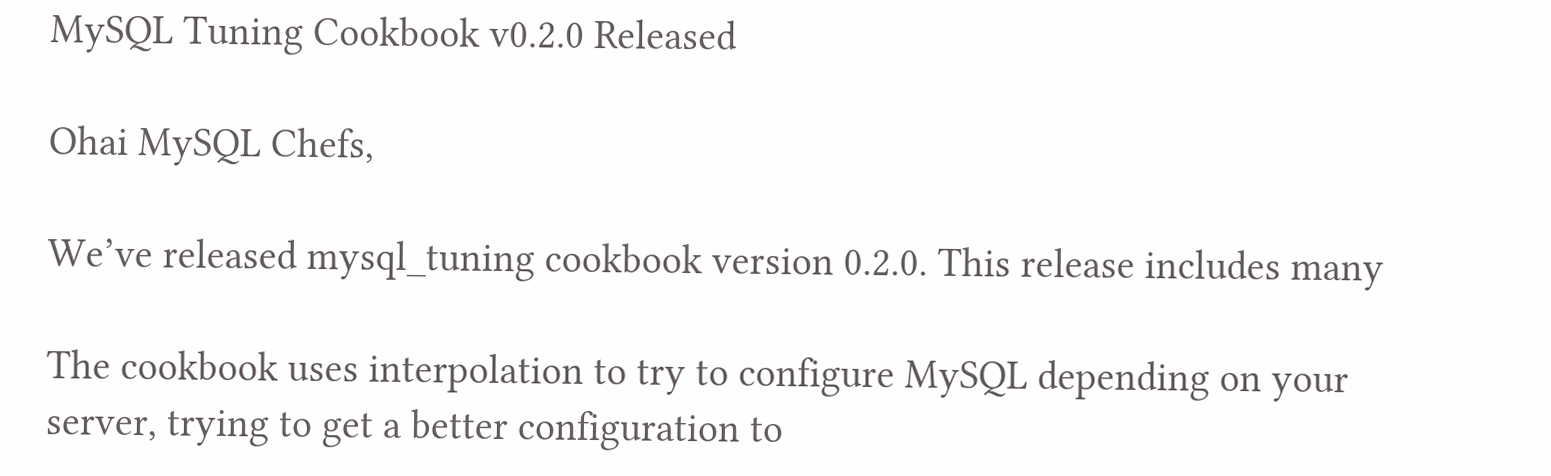MySQL Tuning Cookbook v0.2.0 Released

Ohai MySQL Chefs,

We’ve released mysql_tuning cookbook version 0.2.0. This release includes many

The cookbook uses interpolation to try to configure MySQL depending on your
server, trying to get a better configuration to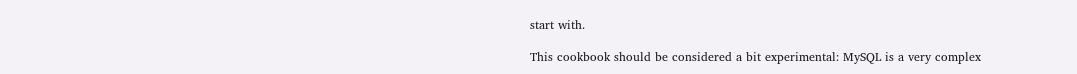start with.

This cookbook should be considered a bit experimental: MySQL is a very complex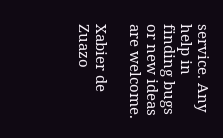service. Any help in finding bugs or new ideas are welcome.

Xabier de Zuazo